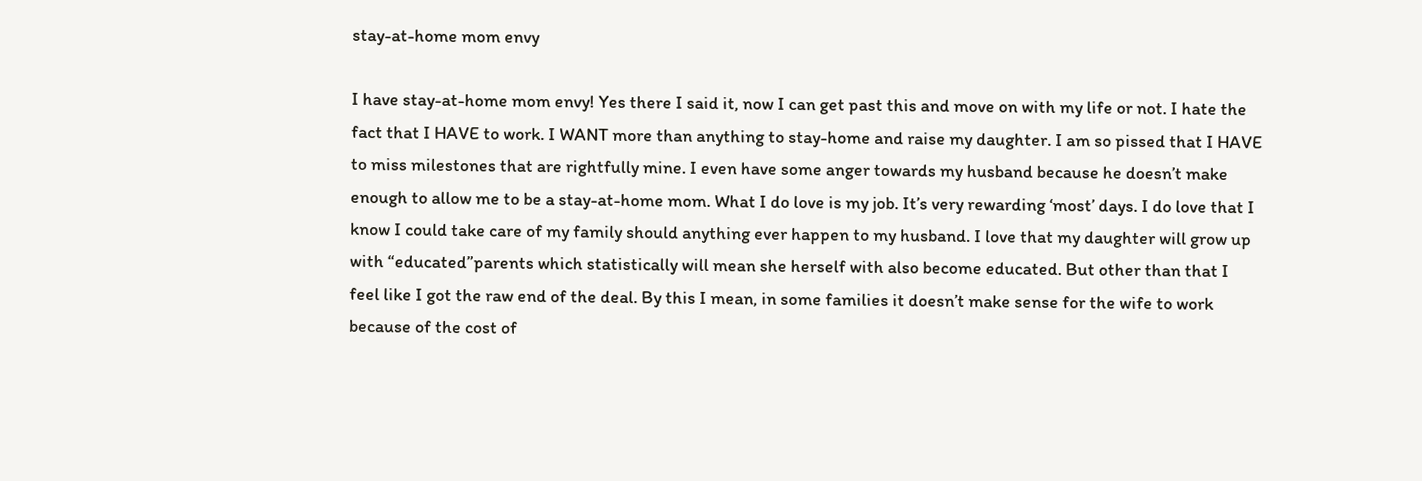stay-at-home mom envy

I have stay-at-home mom envy! Yes there I said it, now I can get past this and move on with my life or not. I hate the fact that I HAVE to work. I WANT more than anything to stay-home and raise my daughter. I am so pissed that I HAVE to miss milestones that are rightfully mine. I even have some anger towards my husband because he doesn’t make enough to allow me to be a stay-at-home mom. What I do love is my job. It’s very rewarding ‘most’ days. I do love that I know I could take care of my family should anything ever happen to my husband. I love that my daughter will grow up with “educated”parents which statistically will mean she herself with also become educated. But other than that I feel like I got the raw end of the deal. By this I mean, in some families it doesn’t make sense for the wife to work because of the cost of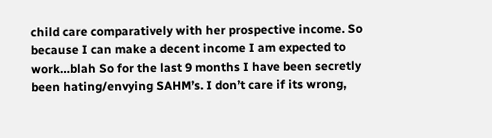child care comparatively with her prospective income. So because I can make a decent income I am expected to work…blah So for the last 9 months I have been secretly been hating/envying SAHM’s. I don’t care if its wrong,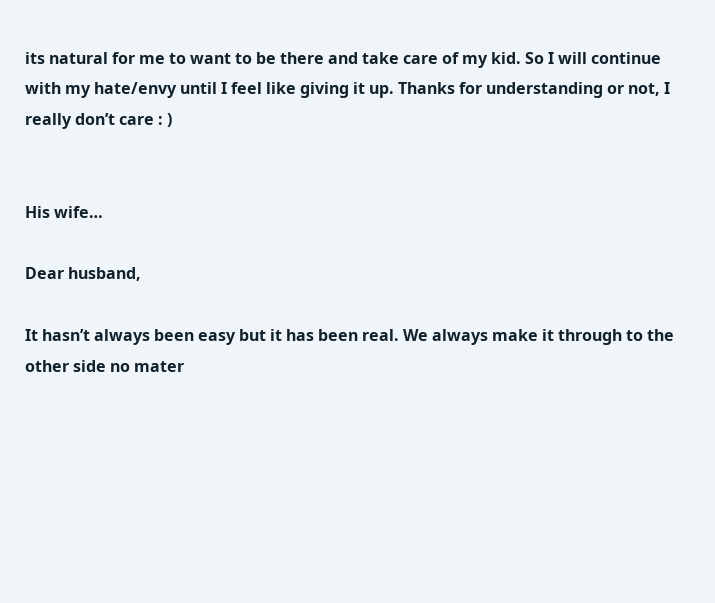its natural for me to want to be there and take care of my kid. So I will continue with my hate/envy until I feel like giving it up. Thanks for understanding or not, I really don’t care : )


His wife…

Dear husband,

It hasn’t always been easy but it has been real. We always make it through to the other side no mater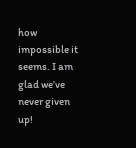how impossible it seems. I am glad we’ve never given up!